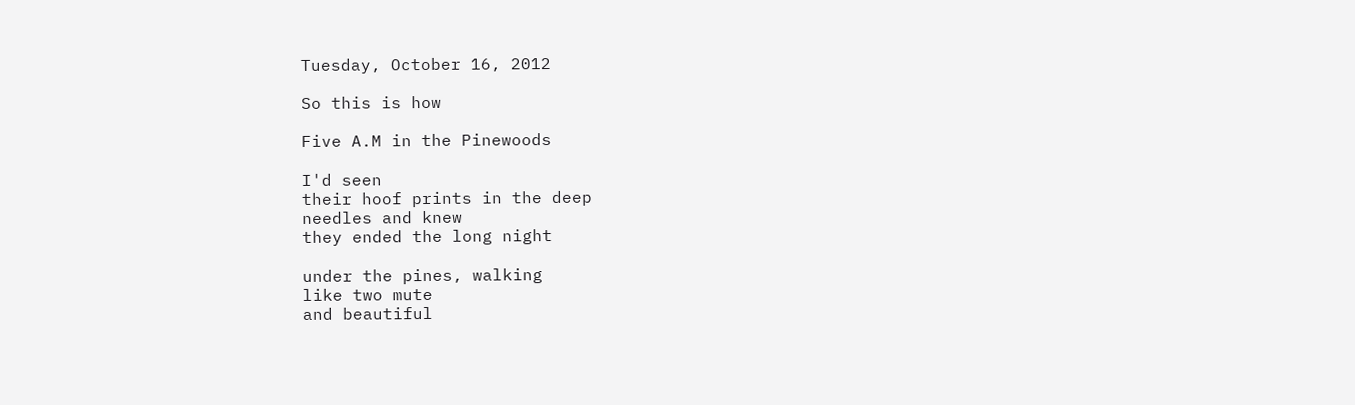Tuesday, October 16, 2012

So this is how

Five A.M in the Pinewoods

I'd seen
their hoof prints in the deep
needles and knew
they ended the long night

under the pines, walking
like two mute
and beautiful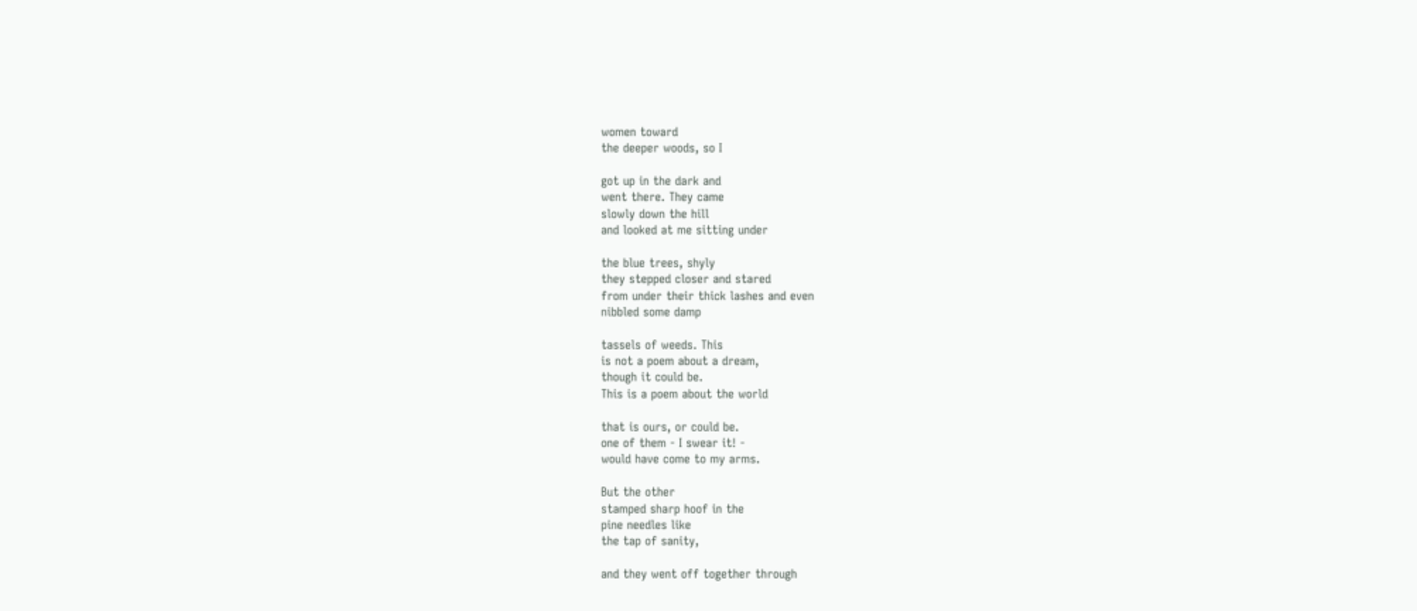women toward
the deeper woods, so I

got up in the dark and
went there. They came
slowly down the hill
and looked at me sitting under

the blue trees, shyly
they stepped closer and stared
from under their thick lashes and even
nibbled some damp

tassels of weeds. This
is not a poem about a dream,
though it could be.
This is a poem about the world

that is ours, or could be.
one of them - I swear it! -
would have come to my arms.

But the other
stamped sharp hoof in the
pine needles like
the tap of sanity,

and they went off together through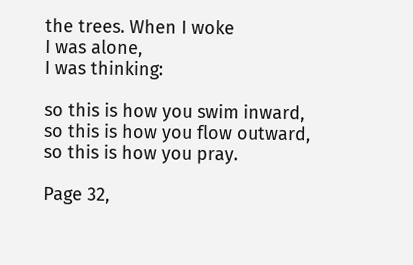the trees. When I woke
I was alone,
I was thinking:

so this is how you swim inward,
so this is how you flow outward,
so this is how you pray.

Page 32,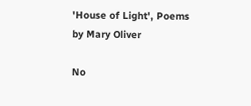'House of Light', Poems by Mary Oliver

No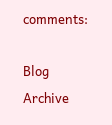comments:

Blog Archive